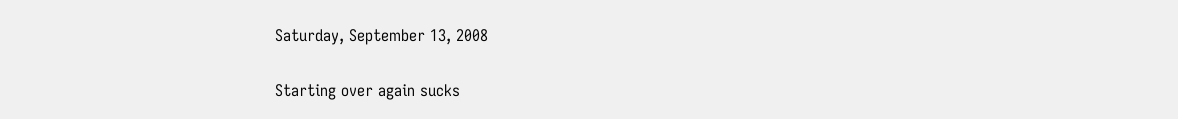Saturday, September 13, 2008

Starting over again sucks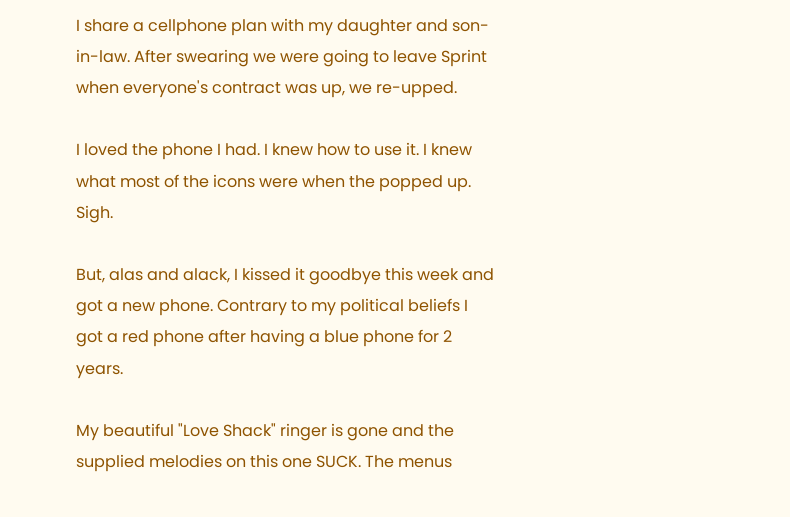I share a cellphone plan with my daughter and son-in-law. After swearing we were going to leave Sprint when everyone's contract was up, we re-upped.

I loved the phone I had. I knew how to use it. I knew what most of the icons were when the popped up. Sigh.

But, alas and alack, I kissed it goodbye this week and got a new phone. Contrary to my political beliefs I got a red phone after having a blue phone for 2 years.

My beautiful "Love Shack" ringer is gone and the supplied melodies on this one SUCK. The menus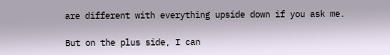are different with everything upside down if you ask me.

But on the plus side, I can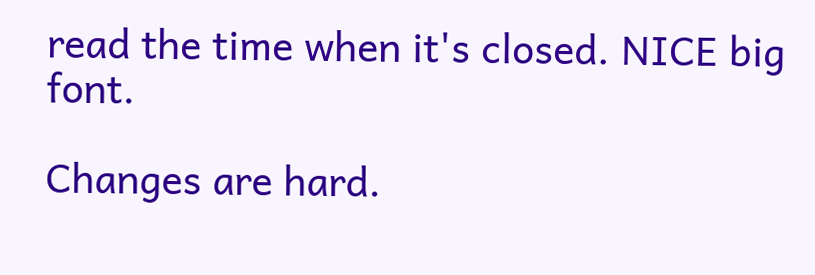read the time when it's closed. NICE big font.

Changes are hard.